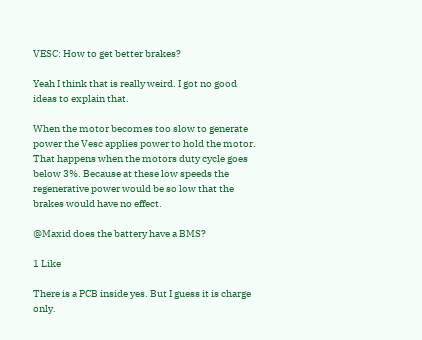VESC: How to get better brakes?

Yeah I think that is really weird. I got no good ideas to explain that.

When the motor becomes too slow to generate power the Vesc applies power to hold the motor. That happens when the motors duty cycle goes below 3%. Because at these low speeds the regenerative power would be so low that the brakes would have no effect.

@Maxid does the battery have a BMS?

1 Like

There is a PCB inside yes. But I guess it is charge only.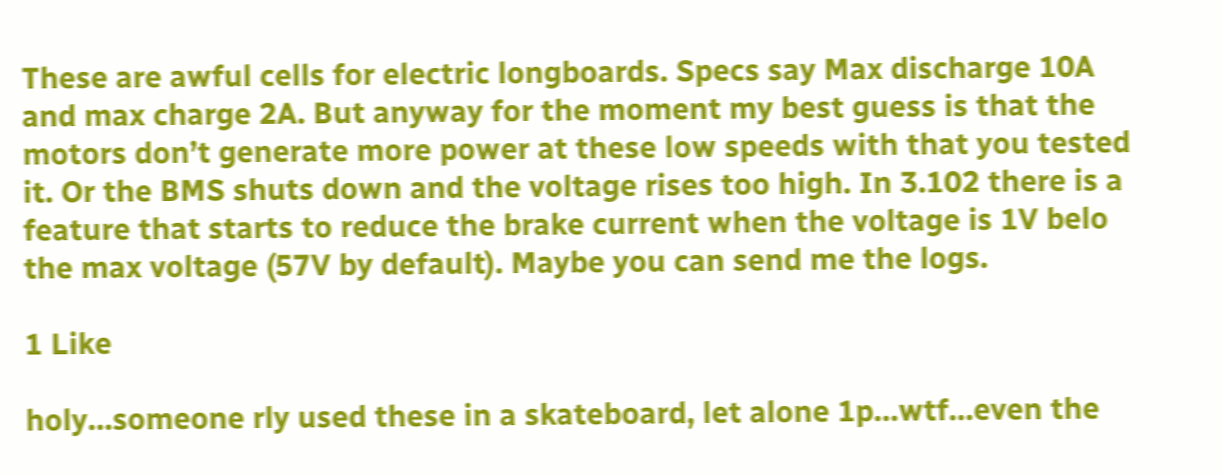These are awful cells for electric longboards. Specs say Max discharge 10A and max charge 2A. But anyway for the moment my best guess is that the motors don’t generate more power at these low speeds with that you tested it. Or the BMS shuts down and the voltage rises too high. In 3.102 there is a feature that starts to reduce the brake current when the voltage is 1V belo the max voltage (57V by default). Maybe you can send me the logs.

1 Like

holy…someone rly used these in a skateboard, let alone 1p…wtf…even the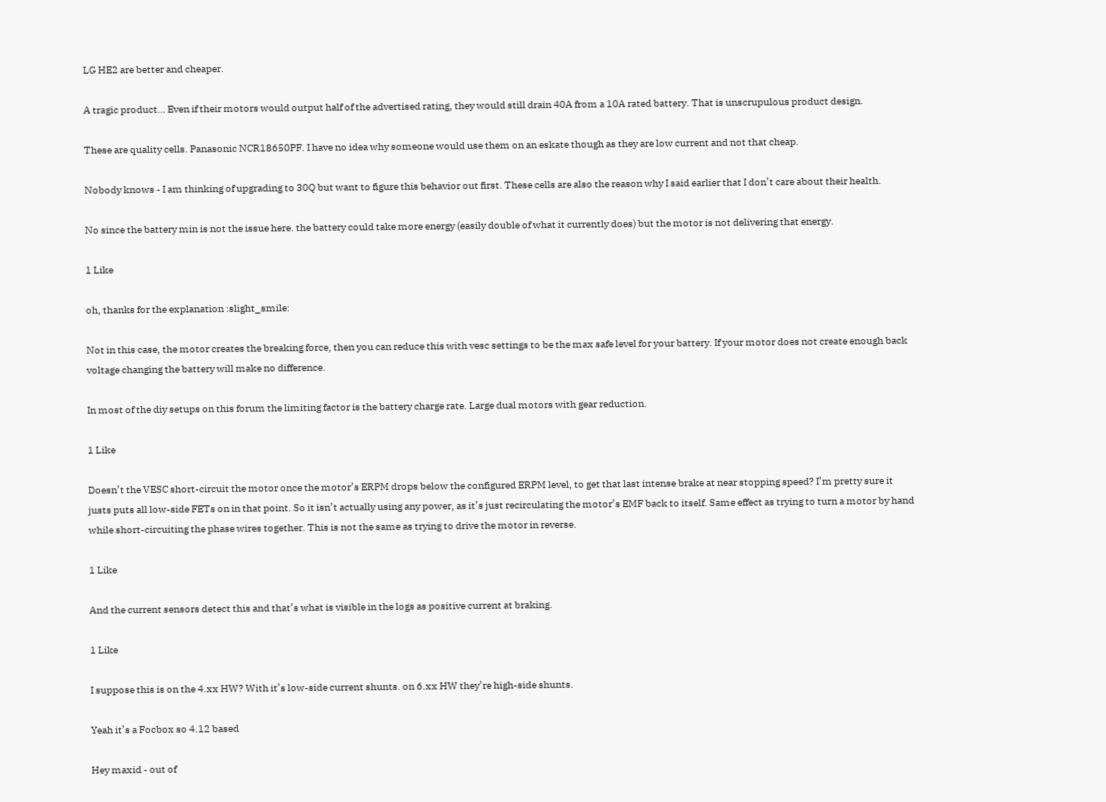LG HE2 are better and cheaper.

A tragic product… Even if their motors would output half of the advertised rating, they would still drain 40A from a 10A rated battery. That is unscrupulous product design.

These are quality cells. Panasonic NCR18650PF. I have no idea why someone would use them on an eskate though as they are low current and not that cheap.

Nobody knows - I am thinking of upgrading to 30Q but want to figure this behavior out first. These cells are also the reason why I said earlier that I don’t care about their health.

No since the battery min is not the issue here. the battery could take more energy (easily double of what it currently does) but the motor is not delivering that energy.

1 Like

oh, thanks for the explanation :slight_smile:

Not in this case, the motor creates the breaking force, then you can reduce this with vesc settings to be the max safe level for your battery. If your motor does not create enough back voltage changing the battery will make no difference.

In most of the diy setups on this forum the limiting factor is the battery charge rate. Large dual motors with gear reduction.

1 Like

Doesn’t the VESC short-circuit the motor once the motor’s ERPM drops below the configured ERPM level, to get that last intense brake at near stopping speed? I’m pretty sure it justs puts all low-side FETs on in that point. So it isn’t actually using any power, as it’s just recirculating the motor’s EMF back to itself. Same effect as trying to turn a motor by hand while short-circuiting the phase wires together. This is not the same as trying to drive the motor in reverse.

1 Like

And the current sensors detect this and that’s what is visible in the logs as positive current at braking.

1 Like

I suppose this is on the 4.xx HW? With it’s low-side current shunts. on 6.xx HW they’re high-side shunts.

Yeah it’s a Focbox so 4.12 based

Hey maxid - out of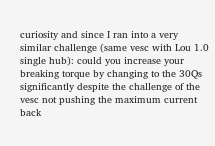curiosity and since I ran into a very similar challenge (same vesc with Lou 1.0 single hub): could you increase your breaking torque by changing to the 30Qs significantly despite the challenge of the vesc not pushing the maximum current back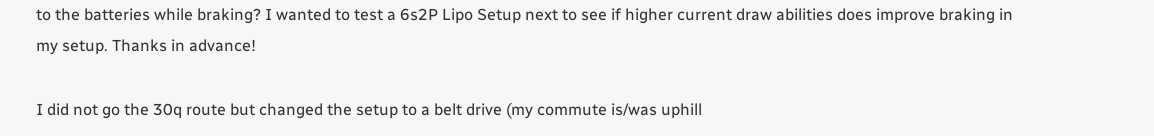to the batteries while braking? I wanted to test a 6s2P Lipo Setup next to see if higher current draw abilities does improve braking in my setup. Thanks in advance!

I did not go the 30q route but changed the setup to a belt drive (my commute is/was uphill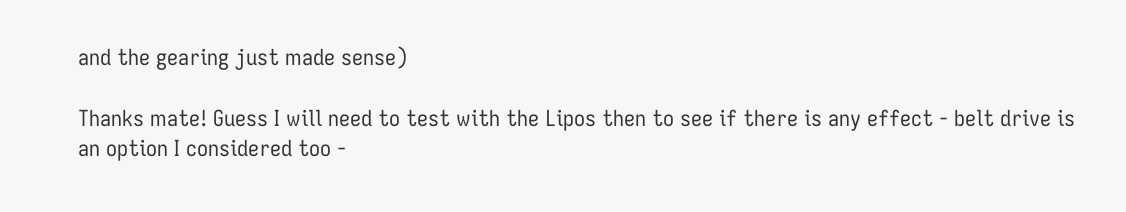and the gearing just made sense)

Thanks mate! Guess I will need to test with the Lipos then to see if there is any effect - belt drive is an option I considered too -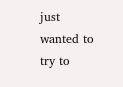just wanted to try to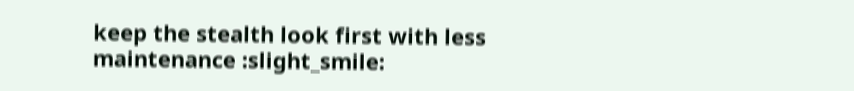keep the stealth look first with less maintenance :slight_smile: